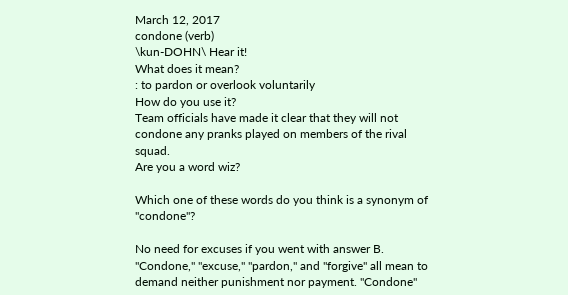March 12, 2017
condone (verb)
\kun-DOHN\ Hear it!
What does it mean?
: to pardon or overlook voluntarily
How do you use it?
Team officials have made it clear that they will not condone any pranks played on members of the rival squad.
Are you a word wiz?

Which one of these words do you think is a synonym of "condone"?

No need for excuses if you went with answer B. "Condone," "excuse," "pardon," and "forgive" all mean to demand neither punishment nor payment. "Condone"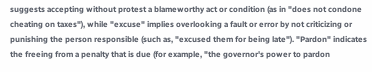suggests accepting without protest a blameworthy act or condition (as in "does not condone cheating on taxes"), while "excuse" implies overlooking a fault or error by not criticizing or punishing the person responsible (such as, "excused them for being late"). "Pardon" indicates the freeing from a penalty that is due (for example, "the governor's power to pardon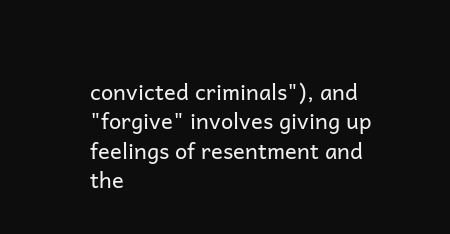convicted criminals"), and "forgive" involves giving up feelings of resentment and the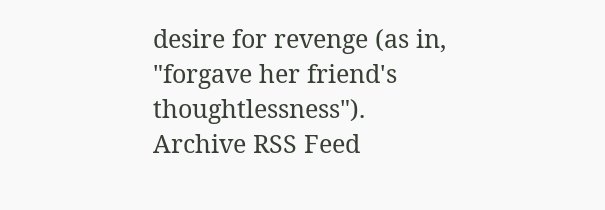desire for revenge (as in, "forgave her friend's thoughtlessness").
Archive RSS Feed